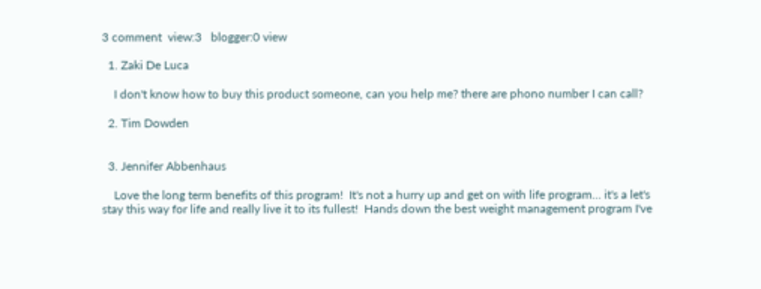3 comment  view:3   blogger:0 view

  1. Zaki De Luca

    I don't know how to buy this product someone, can you help me? there are phono number I can call?

  2. Tim Dowden


  3. Jennifer Abbenhaus

    Love the long term benefits of this program!  It's not a hurry up and get on with life program… it's a let's stay this way for life and really live it to its fullest!  Hands down the best weight management program I've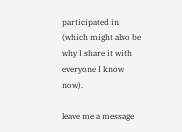participated in (which might also be why I share it with everyone I know now).

leave me a message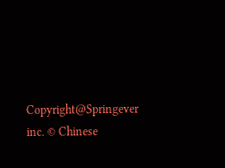Copyright@Springever inc. © Chinese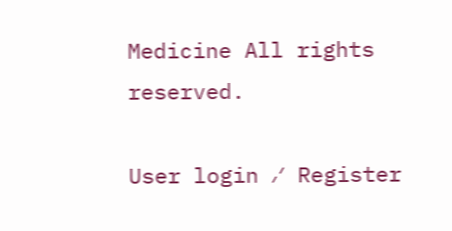Medicine All rights reserved.

User login ⁄ Register